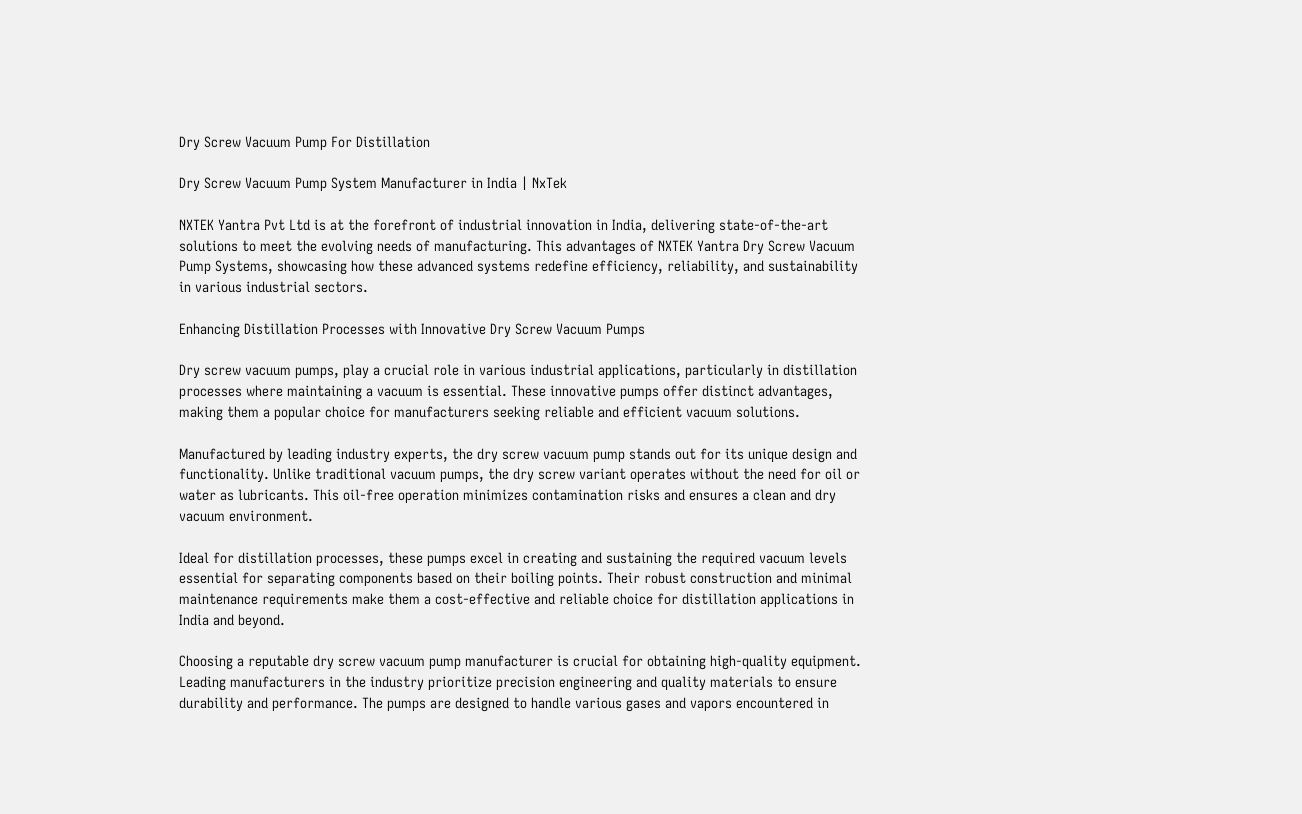Dry Screw Vacuum Pump For Distillation

Dry Screw Vacuum Pump System Manufacturer in India | NxTek

NXTEK Yantra Pvt Ltd is at the forefront of industrial innovation in India, delivering state-of-the-art solutions to meet the evolving needs of manufacturing. This advantages of NXTEK Yantra Dry Screw Vacuum Pump Systems, showcasing how these advanced systems redefine efficiency, reliability, and sustainability in various industrial sectors.

Enhancing Distillation Processes with Innovative Dry Screw Vacuum Pumps

Dry screw vacuum pumps, play a crucial role in various industrial applications, particularly in distillation processes where maintaining a vacuum is essential. These innovative pumps offer distinct advantages, making them a popular choice for manufacturers seeking reliable and efficient vacuum solutions.

Manufactured by leading industry experts, the dry screw vacuum pump stands out for its unique design and functionality. Unlike traditional vacuum pumps, the dry screw variant operates without the need for oil or water as lubricants. This oil-free operation minimizes contamination risks and ensures a clean and dry vacuum environment.

Ideal for distillation processes, these pumps excel in creating and sustaining the required vacuum levels essential for separating components based on their boiling points. Their robust construction and minimal maintenance requirements make them a cost-effective and reliable choice for distillation applications in India and beyond.

Choosing a reputable dry screw vacuum pump manufacturer is crucial for obtaining high-quality equipment. Leading manufacturers in the industry prioritize precision engineering and quality materials to ensure durability and performance. The pumps are designed to handle various gases and vapors encountered in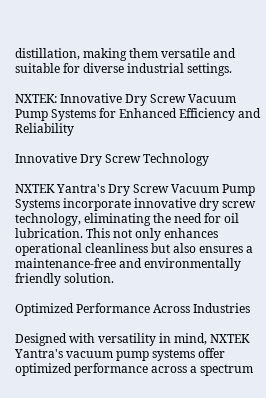distillation, making them versatile and suitable for diverse industrial settings.

NXTEK: Innovative Dry Screw Vacuum Pump Systems for Enhanced Efficiency and Reliability

Innovative Dry Screw Technology

NXTEK Yantra's Dry Screw Vacuum Pump Systems incorporate innovative dry screw technology, eliminating the need for oil lubrication. This not only enhances operational cleanliness but also ensures a maintenance-free and environmentally friendly solution.

Optimized Performance Across Industries

Designed with versatility in mind, NXTEK Yantra's vacuum pump systems offer optimized performance across a spectrum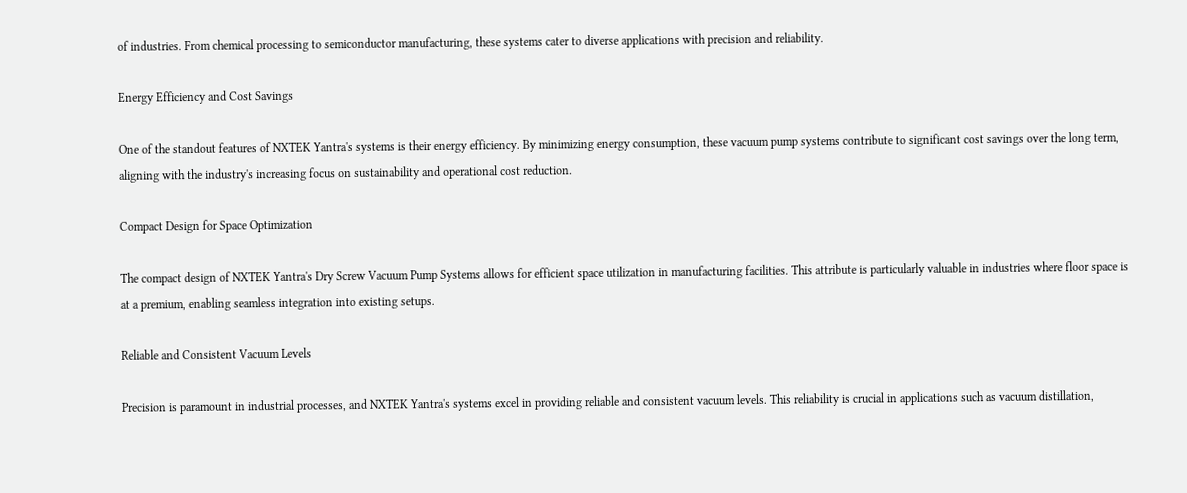of industries. From chemical processing to semiconductor manufacturing, these systems cater to diverse applications with precision and reliability.

Energy Efficiency and Cost Savings

One of the standout features of NXTEK Yantra's systems is their energy efficiency. By minimizing energy consumption, these vacuum pump systems contribute to significant cost savings over the long term, aligning with the industry's increasing focus on sustainability and operational cost reduction.

Compact Design for Space Optimization

The compact design of NXTEK Yantra's Dry Screw Vacuum Pump Systems allows for efficient space utilization in manufacturing facilities. This attribute is particularly valuable in industries where floor space is at a premium, enabling seamless integration into existing setups.

Reliable and Consistent Vacuum Levels

Precision is paramount in industrial processes, and NXTEK Yantra's systems excel in providing reliable and consistent vacuum levels. This reliability is crucial in applications such as vacuum distillation,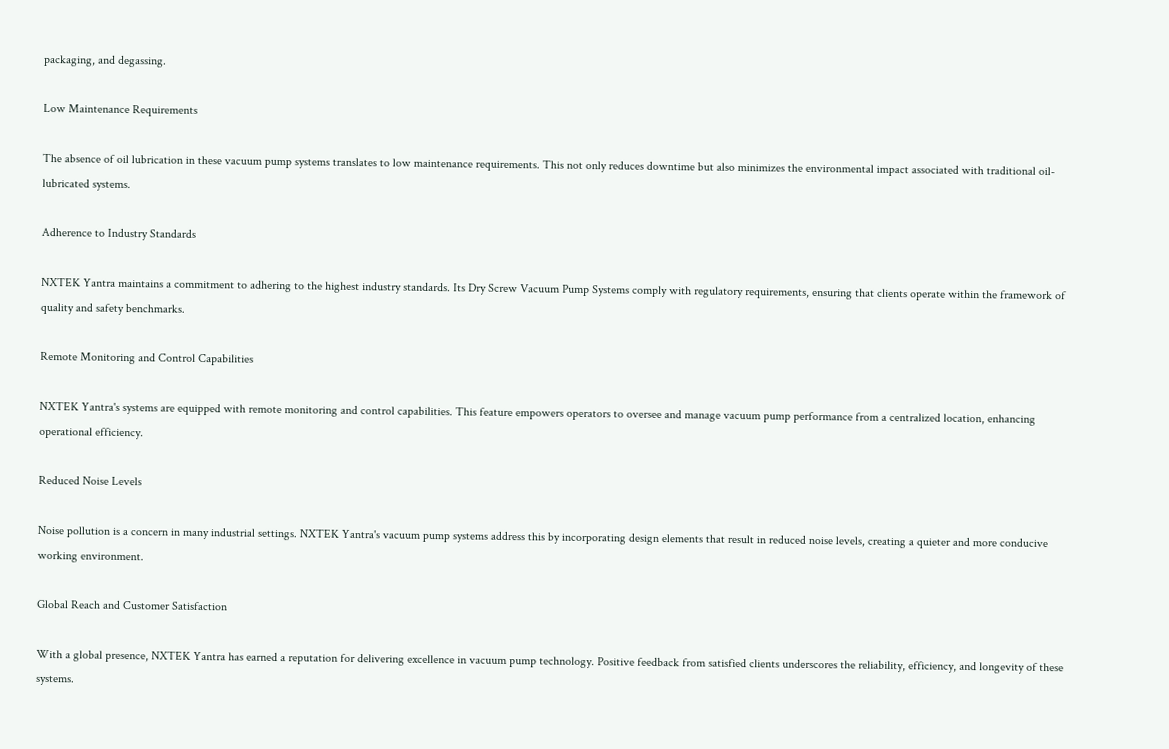packaging, and degassing.

Low Maintenance Requirements

The absence of oil lubrication in these vacuum pump systems translates to low maintenance requirements. This not only reduces downtime but also minimizes the environmental impact associated with traditional oil-lubricated systems.

Adherence to Industry Standards

NXTEK Yantra maintains a commitment to adhering to the highest industry standards. Its Dry Screw Vacuum Pump Systems comply with regulatory requirements, ensuring that clients operate within the framework of quality and safety benchmarks.

Remote Monitoring and Control Capabilities

NXTEK Yantra's systems are equipped with remote monitoring and control capabilities. This feature empowers operators to oversee and manage vacuum pump performance from a centralized location, enhancing operational efficiency.

Reduced Noise Levels

Noise pollution is a concern in many industrial settings. NXTEK Yantra's vacuum pump systems address this by incorporating design elements that result in reduced noise levels, creating a quieter and more conducive working environment.

Global Reach and Customer Satisfaction

With a global presence, NXTEK Yantra has earned a reputation for delivering excellence in vacuum pump technology. Positive feedback from satisfied clients underscores the reliability, efficiency, and longevity of these systems.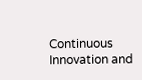Continuous Innovation and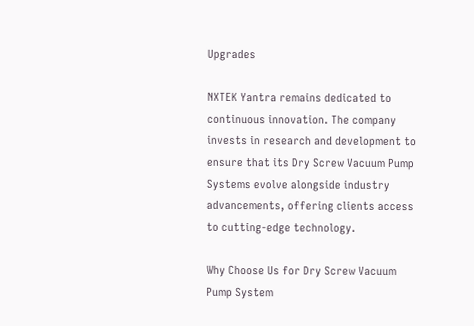Upgrades

NXTEK Yantra remains dedicated to continuous innovation. The company invests in research and development to ensure that its Dry Screw Vacuum Pump Systems evolve alongside industry advancements, offering clients access to cutting-edge technology.

Why Choose Us for Dry Screw Vacuum Pump System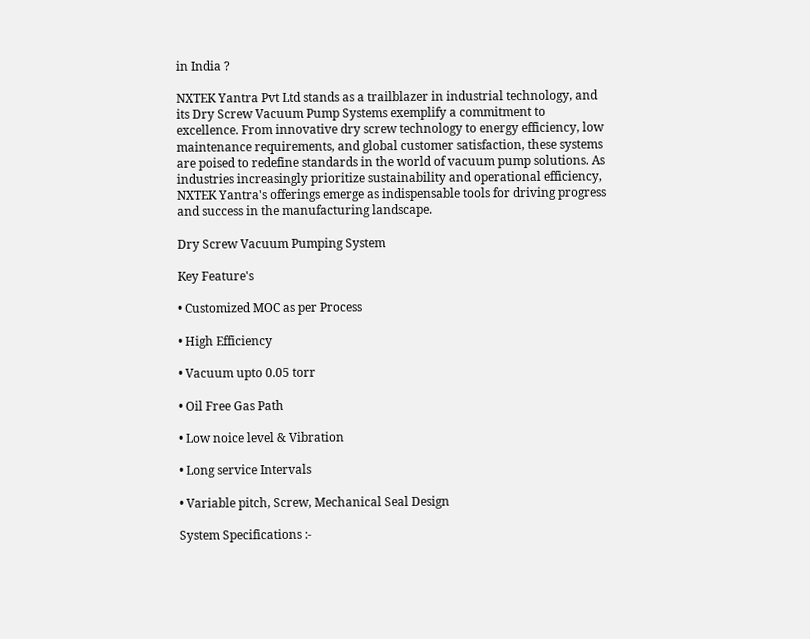in India ?

NXTEK Yantra Pvt Ltd stands as a trailblazer in industrial technology, and its Dry Screw Vacuum Pump Systems exemplify a commitment to excellence. From innovative dry screw technology to energy efficiency, low maintenance requirements, and global customer satisfaction, these systems are poised to redefine standards in the world of vacuum pump solutions. As industries increasingly prioritize sustainability and operational efficiency, NXTEK Yantra's offerings emerge as indispensable tools for driving progress and success in the manufacturing landscape.

Dry Screw Vacuum Pumping System

Key Feature's

• Customized MOC as per Process

• High Efficiency

• Vacuum upto 0.05 torr

• Oil Free Gas Path

• Low noice level & Vibration

• Long service Intervals

• Variable pitch, Screw, Mechanical Seal Design

System Specifications :-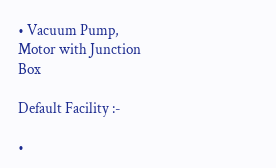• Vacuum Pump, Motor with Junction Box

Default Facility :-

•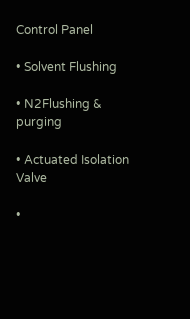Control Panel

• Solvent Flushing

• N2Flushing & purging

• Actuated Isolation Valve

•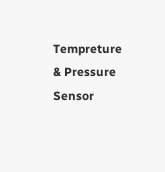Tempreture & Pressure Sensor